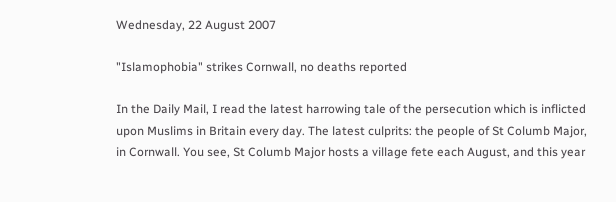Wednesday, 22 August 2007

"Islamophobia" strikes Cornwall, no deaths reported

In the Daily Mail, I read the latest harrowing tale of the persecution which is inflicted upon Muslims in Britain every day. The latest culprits: the people of St Columb Major, in Cornwall. You see, St Columb Major hosts a village fete each August, and this year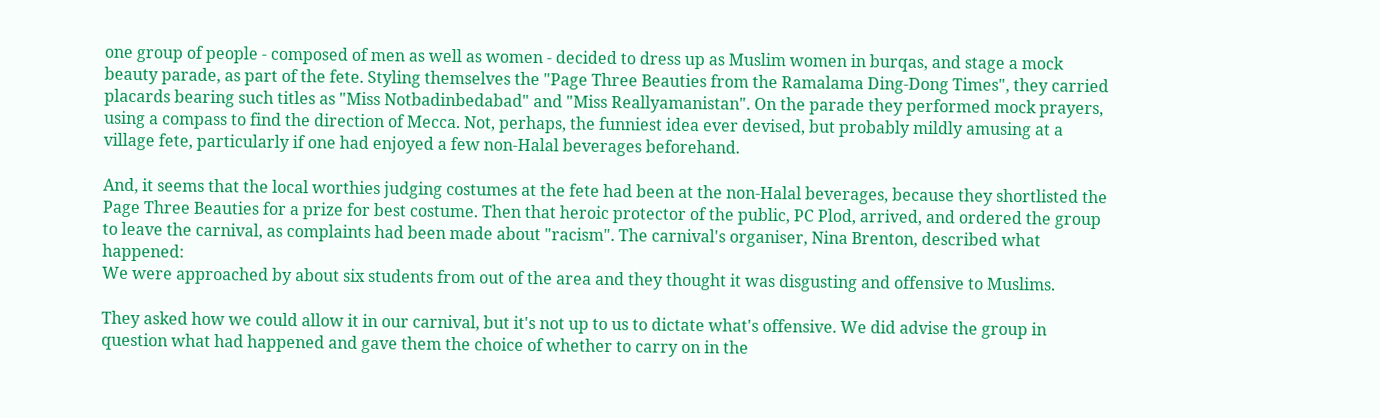one group of people - composed of men as well as women - decided to dress up as Muslim women in burqas, and stage a mock beauty parade, as part of the fete. Styling themselves the "Page Three Beauties from the Ramalama Ding-Dong Times", they carried placards bearing such titles as "Miss Notbadinbedabad" and "Miss Reallyamanistan". On the parade they performed mock prayers, using a compass to find the direction of Mecca. Not, perhaps, the funniest idea ever devised, but probably mildly amusing at a village fete, particularly if one had enjoyed a few non-Halal beverages beforehand.

And, it seems that the local worthies judging costumes at the fete had been at the non-Halal beverages, because they shortlisted the Page Three Beauties for a prize for best costume. Then that heroic protector of the public, PC Plod, arrived, and ordered the group to leave the carnival, as complaints had been made about "racism". The carnival's organiser, Nina Brenton, described what happened:
We were approached by about six students from out of the area and they thought it was disgusting and offensive to Muslims.

They asked how we could allow it in our carnival, but it's not up to us to dictate what's offensive. We did advise the group in question what had happened and gave them the choice of whether to carry on in the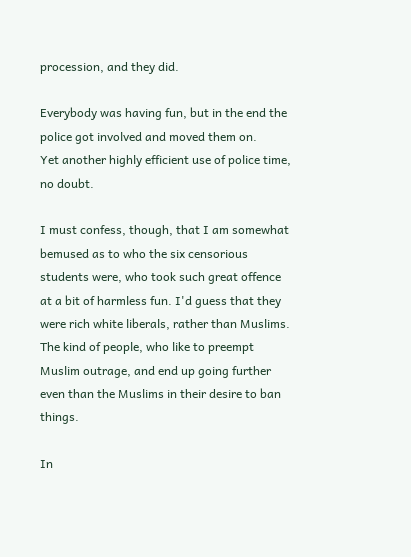procession, and they did.

Everybody was having fun, but in the end the police got involved and moved them on.
Yet another highly efficient use of police time, no doubt.

I must confess, though, that I am somewhat bemused as to who the six censorious students were, who took such great offence at a bit of harmless fun. I'd guess that they were rich white liberals, rather than Muslims. The kind of people, who like to preempt Muslim outrage, and end up going further even than the Muslims in their desire to ban things.

In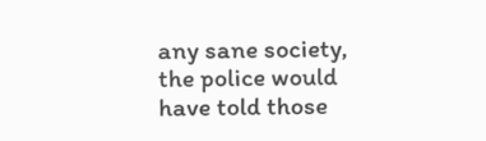any sane society, the police would have told those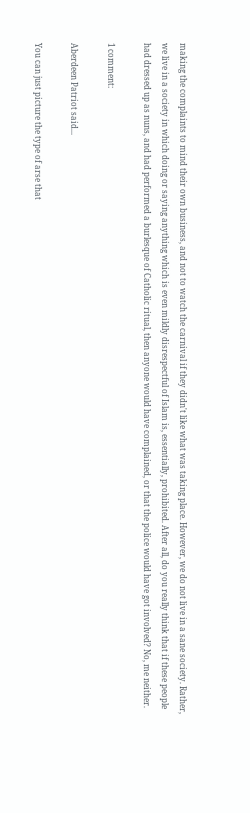making the complaints to mind their own business, and not to watch the carnival if they didn't like what was taking place. However, we do not live in a sane society. Rather, we live in a society in which doing or saying anything which is even mildly disrespectful of Islam is, essentially, prohibited. After all, do you really think that if these people had dressed up as nuns, and had performed a burlesque of Catholic ritual, then anyone would have complained, or that the police would have got involved? No, me neither.

1 comment:

Aberdeen Patriot said...

You can just picture the type of arse that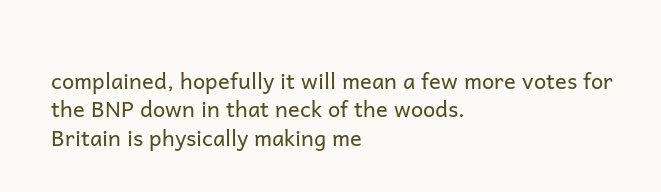complained, hopefully it will mean a few more votes for the BNP down in that neck of the woods.
Britain is physically making me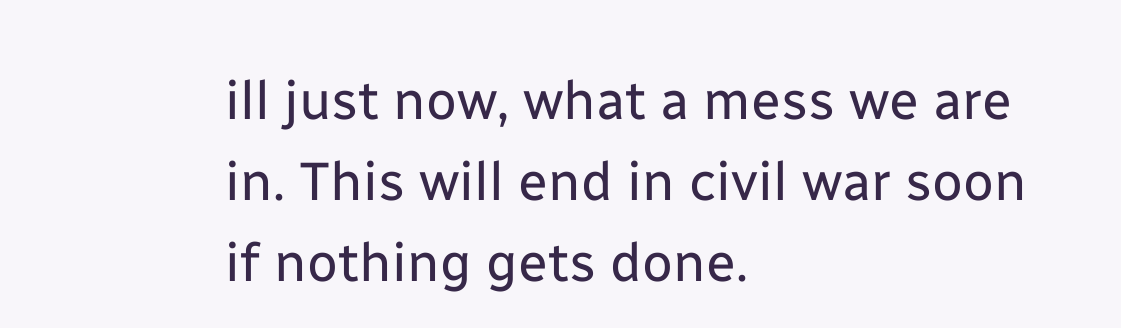ill just now, what a mess we are in. This will end in civil war soon if nothing gets done.